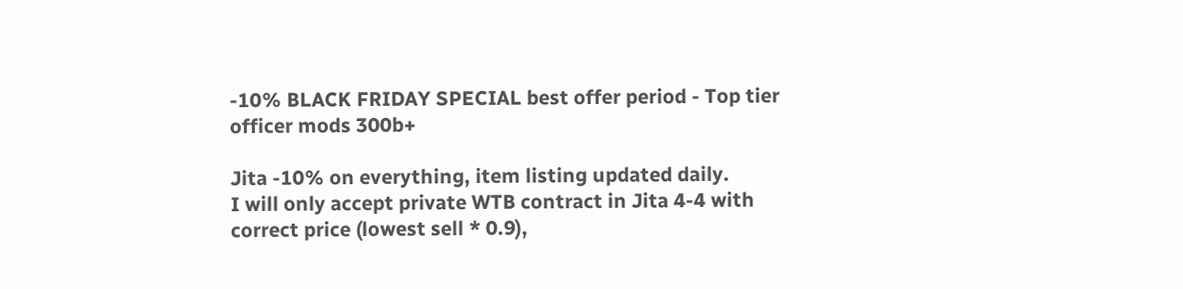-10% BLACK FRIDAY SPECIAL best offer period - Top tier officer mods 300b+

Jita -10% on everything, item listing updated daily.
I will only accept private WTB contract in Jita 4-4 with correct price (lowest sell * 0.9),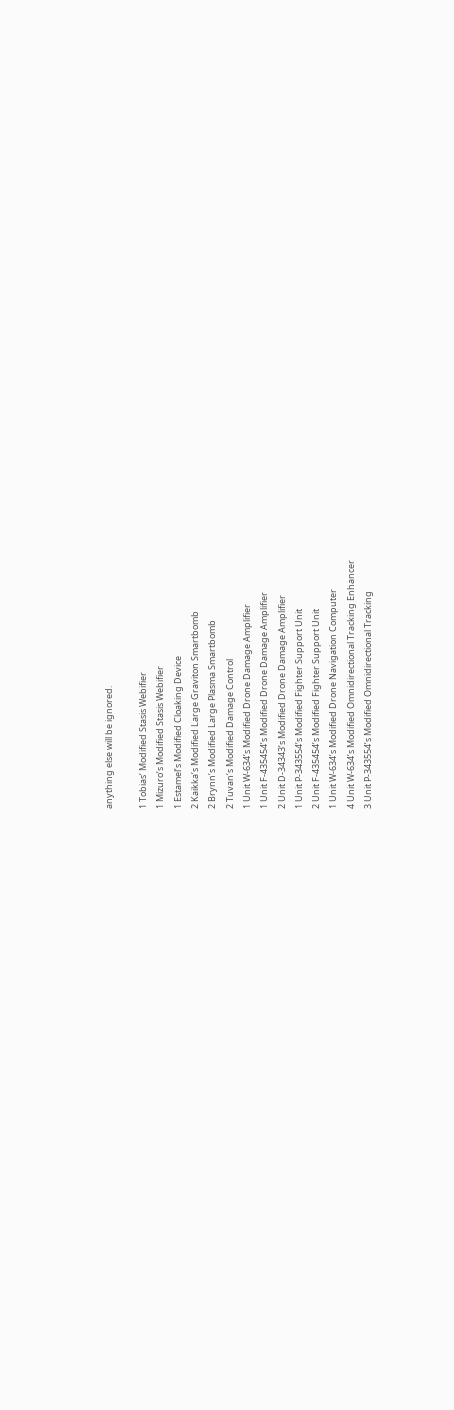anything else will be ignored.

1 Tobias’ Modified Stasis Webifier
1 Mizuro’s Modified Stasis Webifier
1 Estamel’s Modified Cloaking Device
2 Kaikka’s Modified Large Graviton Smartbomb
2 Brynn’s Modified Large Plasma Smartbomb
2 Tuvan’s Modified Damage Control
1 Unit W-634’s Modified Drone Damage Amplifier
1 Unit F-435454’s Modified Drone Damage Amplifier
2 Unit D-34343’s Modified Drone Damage Amplifier
1 Unit P-343554’s Modified Fighter Support Unit
2 Unit F-435454’s Modified Fighter Support Unit
1 Unit W-634’s Modified Drone Navigation Computer
4 Unit W-634’s Modified Omnidirectional Tracking Enhancer
3 Unit P-343554’s Modified Omnidirectional Tracking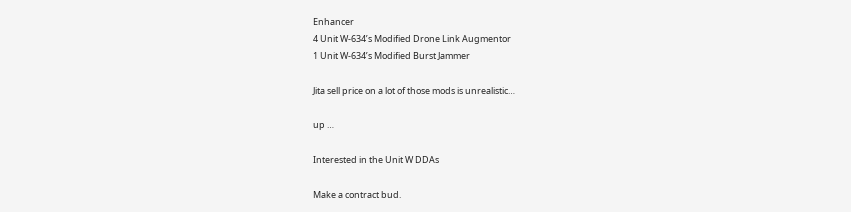Enhancer
4 Unit W-634’s Modified Drone Link Augmentor
1 Unit W-634’s Modified Burst Jammer

Jita sell price on a lot of those mods is unrealistic…

up …

Interested in the Unit W DDAs

Make a contract bud.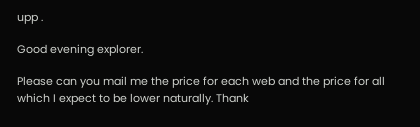upp .

Good evening explorer.

Please can you mail me the price for each web and the price for all which I expect to be lower naturally. Thank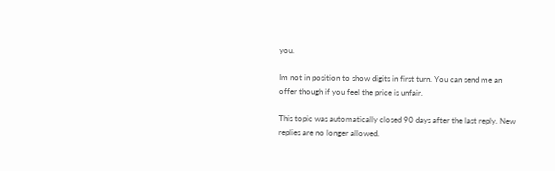you.

Im not in position to show digits in first turn. You can send me an offer though if you feel the price is unfair.

This topic was automatically closed 90 days after the last reply. New replies are no longer allowed.